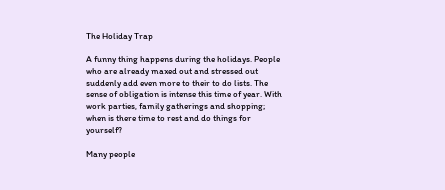The Holiday Trap

A funny thing happens during the holidays. People who are already maxed out and stressed out suddenly add even more to their to do lists. The sense of obligation is intense this time of year. With work parties, family gatherings and shopping; when is there time to rest and do things for yourself?

Many people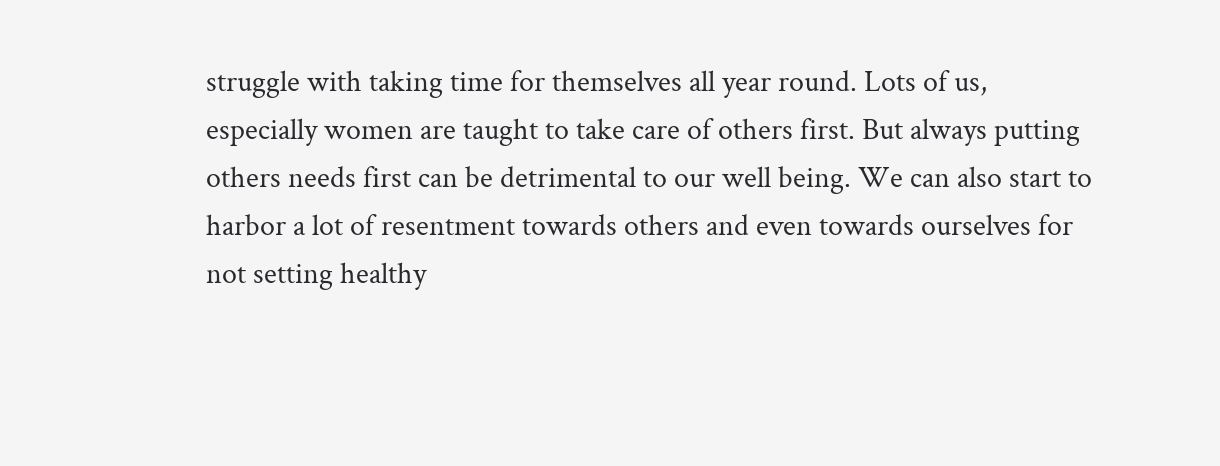struggle with taking time for themselves all year round. Lots of us, especially women are taught to take care of others first. But always putting others needs first can be detrimental to our well being. We can also start to harbor a lot of resentment towards others and even towards ourselves for not setting healthy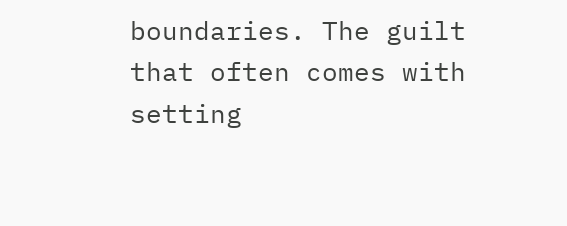boundaries. The guilt that often comes with setting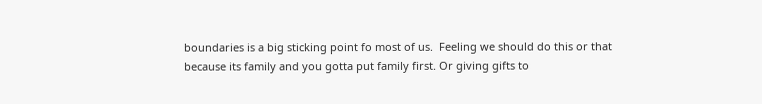boundaries is a big sticking point fo most of us.  Feeling we should do this or that because its family and you gotta put family first. Or giving gifts to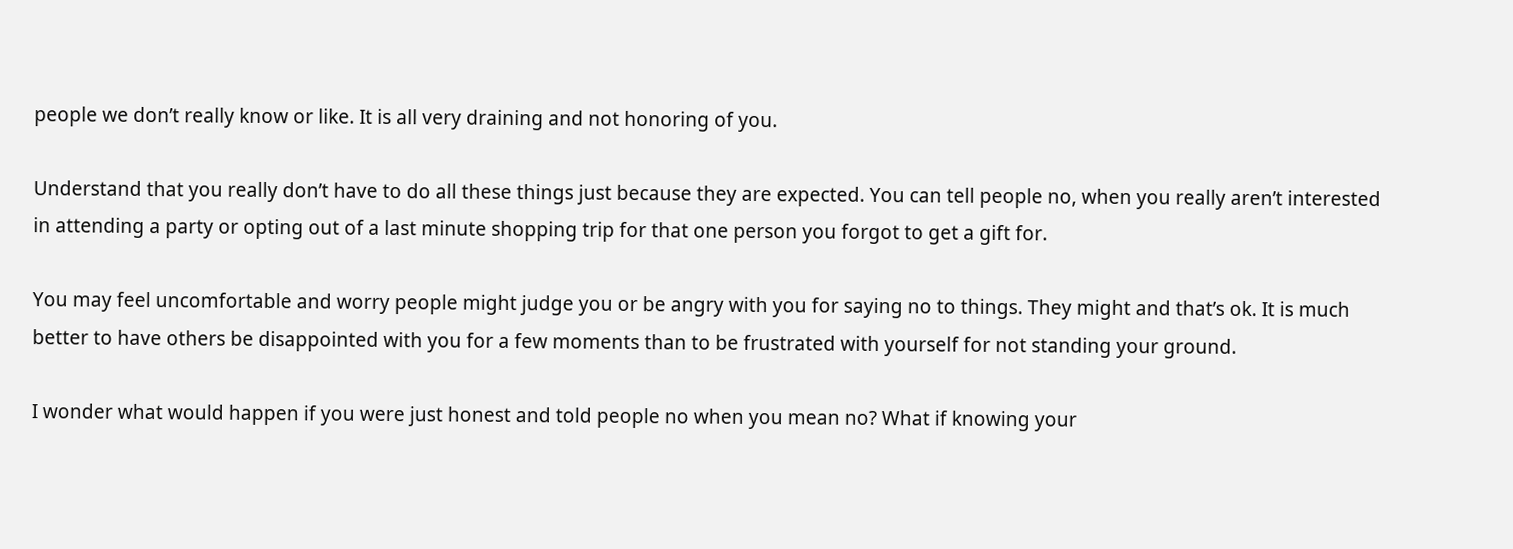people we don’t really know or like. It is all very draining and not honoring of you.

Understand that you really don’t have to do all these things just because they are expected. You can tell people no, when you really aren’t interested in attending a party or opting out of a last minute shopping trip for that one person you forgot to get a gift for.

You may feel uncomfortable and worry people might judge you or be angry with you for saying no to things. They might and that’s ok. It is much better to have others be disappointed with you for a few moments than to be frustrated with yourself for not standing your ground.

I wonder what would happen if you were just honest and told people no when you mean no? What if knowing your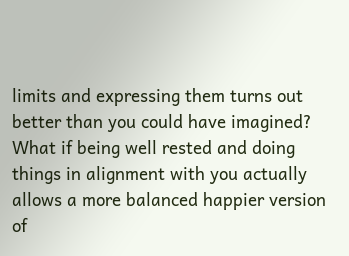limits and expressing them turns out better than you could have imagined? What if being well rested and doing things in alignment with you actually allows a more balanced happier version of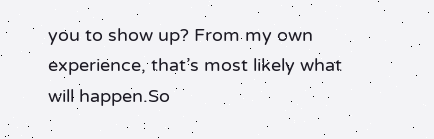you to show up? From my own experience, that’s most likely what will happen.So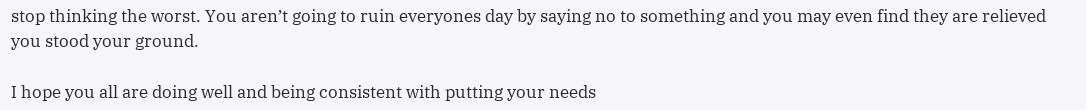stop thinking the worst. You aren’t going to ruin everyones day by saying no to something and you may even find they are relieved you stood your ground.

I hope you all are doing well and being consistent with putting your needs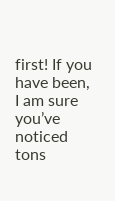first! If you have been, I am sure you’ve noticed tons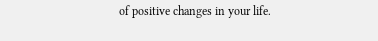of positive changes in your life.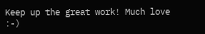Keep up the great work! Much love :-)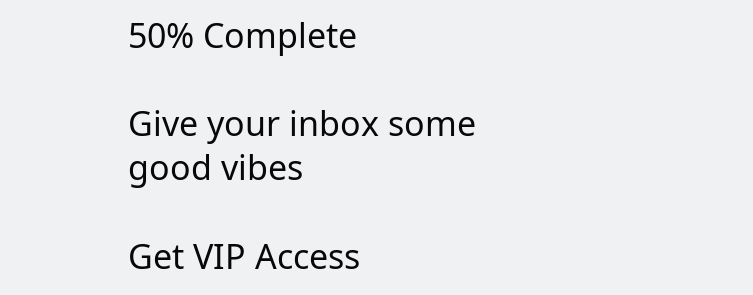50% Complete

Give your inbox some good vibes

Get VIP Access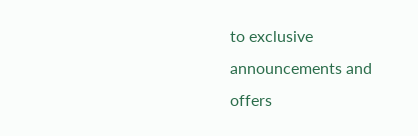to exclusive announcements and offers